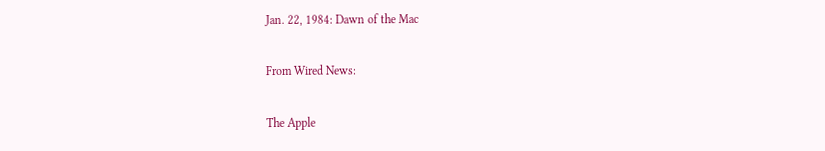Jan. 22, 1984: Dawn of the Mac

From Wired News:

The Apple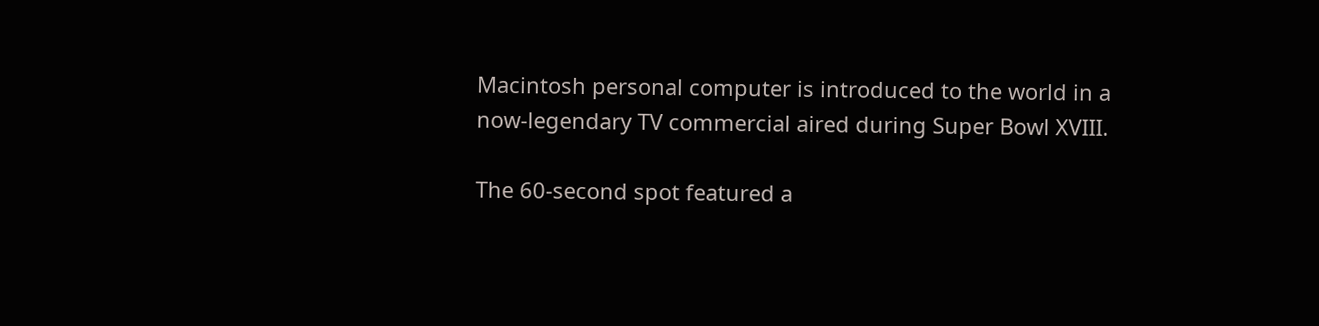Macintosh personal computer is introduced to the world in a now-legendary TV commercial aired during Super Bowl XVIII.

The 60-second spot featured a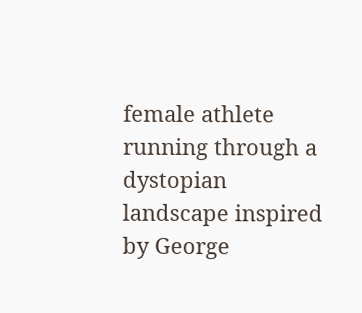female athlete running through a dystopian landscape inspired by George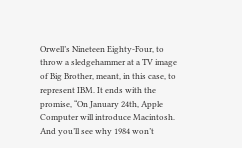Orwell’s Nineteen Eighty-Four, to throw a sledgehammer at a TV image of Big Brother, meant, in this case, to represent IBM. It ends with the promise, “On January 24th, Apple Computer will introduce Macintosh. And you’ll see why 1984 won’t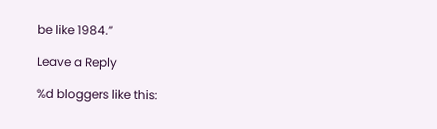be like 1984.”

Leave a Reply

%d bloggers like this: